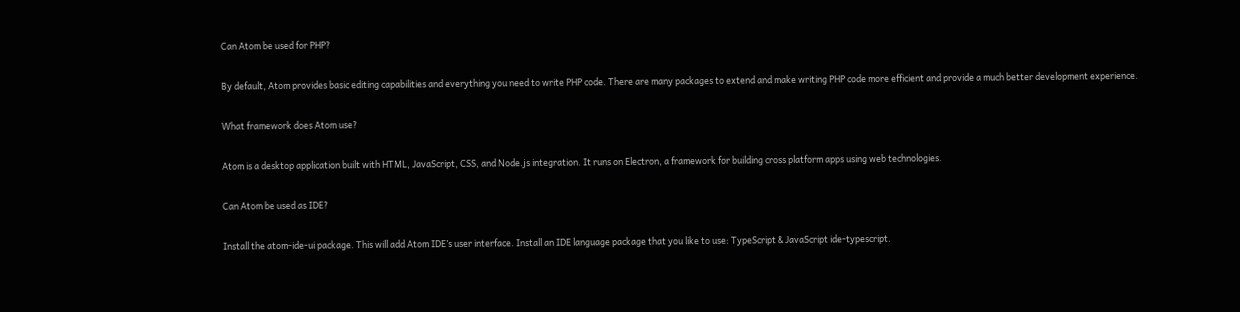Can Atom be used for PHP?

By default, Atom provides basic editing capabilities and everything you need to write PHP code. There are many packages to extend and make writing PHP code more efficient and provide a much better development experience.

What framework does Atom use?

Atom is a desktop application built with HTML, JavaScript, CSS, and Node.js integration. It runs on Electron, a framework for building cross platform apps using web technologies.

Can Atom be used as IDE?

Install the atom-ide-ui package. This will add Atom IDE’s user interface. Install an IDE language package that you like to use: TypeScript & JavaScript ide-typescript.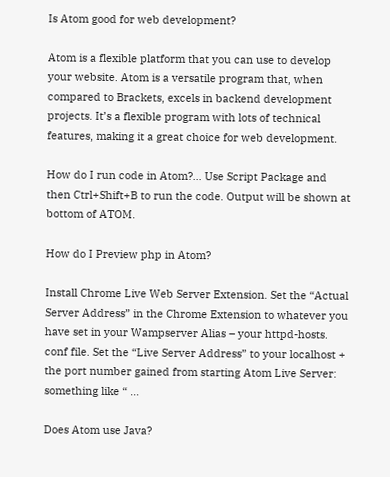Is Atom good for web development?

Atom is a flexible platform that you can use to develop your website. Atom is a versatile program that, when compared to Brackets, excels in backend development projects. It’s a flexible program with lots of technical features, making it a great choice for web development.

How do I run code in Atom?… Use Script Package and then Ctrl+Shift+B to run the code. Output will be shown at bottom of ATOM.

How do I Preview php in Atom?

Install Chrome Live Web Server Extension. Set the “Actual Server Address” in the Chrome Extension to whatever you have set in your Wampserver Alias – your httpd-hosts. conf file. Set the “Live Server Address” to your localhost + the port number gained from starting Atom Live Server: something like “ …

Does Atom use Java?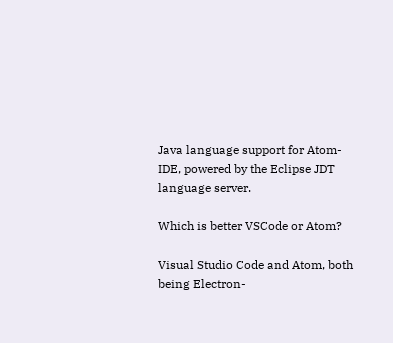Java language support for Atom-IDE, powered by the Eclipse JDT language server.

Which is better VSCode or Atom?

Visual Studio Code and Atom, both being Electron-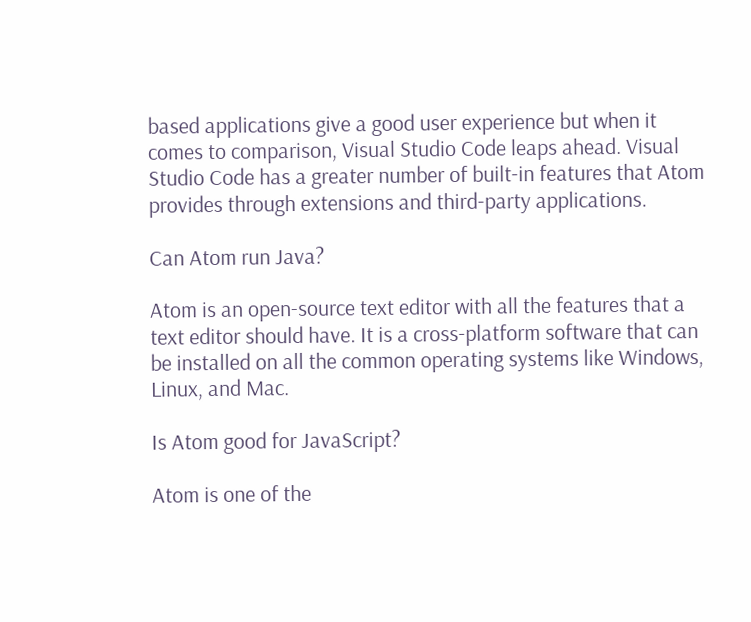based applications give a good user experience but when it comes to comparison, Visual Studio Code leaps ahead. Visual Studio Code has a greater number of built-in features that Atom provides through extensions and third-party applications.

Can Atom run Java?

Atom is an open-source text editor with all the features that a text editor should have. It is a cross-platform software that can be installed on all the common operating systems like Windows, Linux, and Mac.

Is Atom good for JavaScript?

Atom is one of the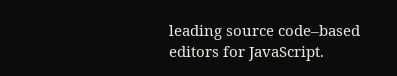leading source code–based editors for JavaScript.